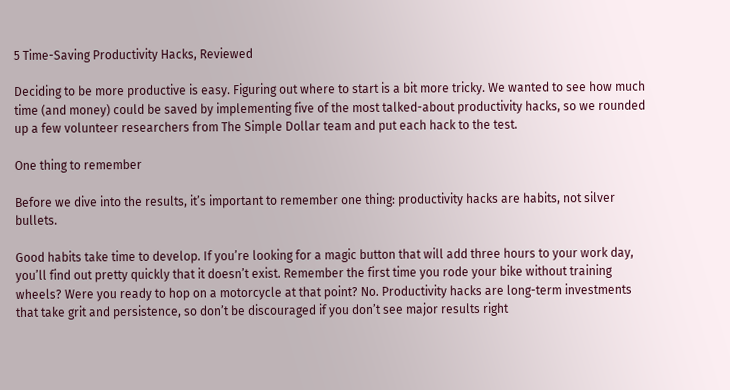5 Time-Saving Productivity Hacks, Reviewed

Deciding to be more productive is easy. Figuring out where to start is a bit more tricky. We wanted to see how much time (and money) could be saved by implementing five of the most talked-about productivity hacks, so we rounded up a few volunteer researchers from The Simple Dollar team and put each hack to the test.

One thing to remember

Before we dive into the results, it’s important to remember one thing: productivity hacks are habits, not silver bullets.

Good habits take time to develop. If you’re looking for a magic button that will add three hours to your work day, you’ll find out pretty quickly that it doesn’t exist. Remember the first time you rode your bike without training wheels? Were you ready to hop on a motorcycle at that point? No. Productivity hacks are long-term investments that take grit and persistence, so don’t be discouraged if you don’t see major results right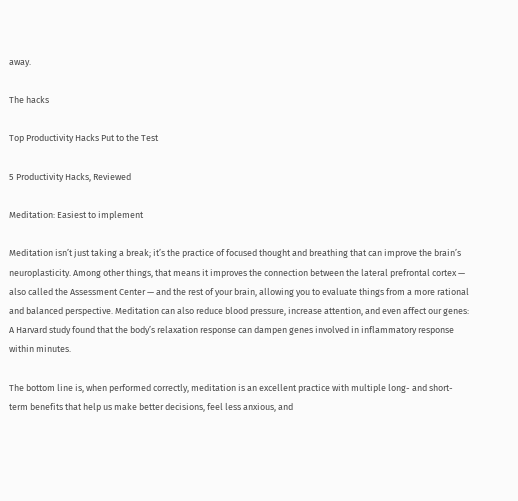away.

The hacks

Top Productivity Hacks Put to the Test

5 Productivity Hacks, Reviewed

Meditation: Easiest to implement

Meditation isn’t just taking a break; it’s the practice of focused thought and breathing that can improve the brain’s neuroplasticity. Among other things, that means it improves the connection between the lateral prefrontal cortex — also called the Assessment Center — and the rest of your brain, allowing you to evaluate things from a more rational and balanced perspective. Meditation can also reduce blood pressure, increase attention, and even affect our genes: A Harvard study found that the body’s relaxation response can dampen genes involved in inflammatory response within minutes.

The bottom line is, when performed correctly, meditation is an excellent practice with multiple long- and short-term benefits that help us make better decisions, feel less anxious, and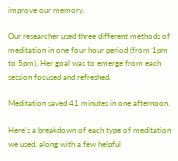improve our memory.

Our researcher used three different methods of meditation in one four hour period (from 1pm to 5pm). Her goal was to emerge from each session focused and refreshed.

Meditation saved 41 minutes in one afternoon.

Here’s a breakdown of each type of meditation we used, along with a few helpful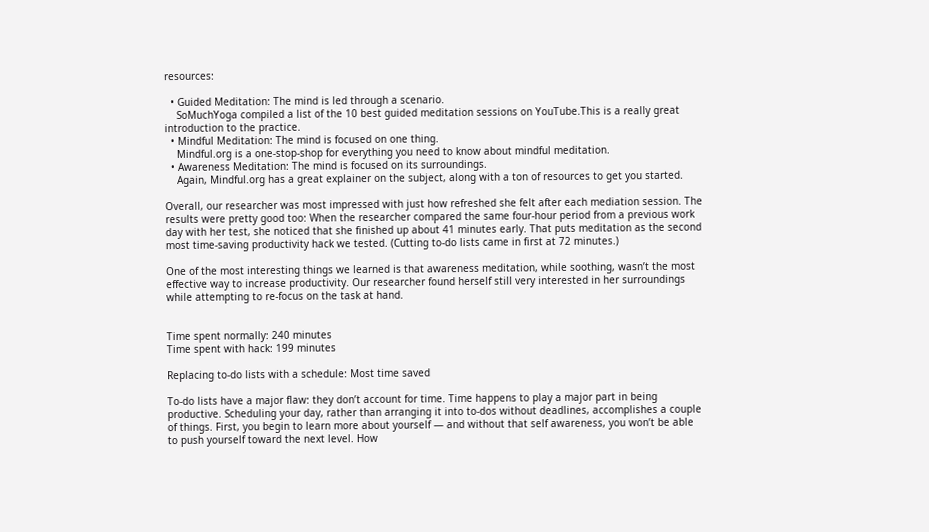resources:

  • Guided Meditation: The mind is led through a scenario.
    SoMuchYoga compiled a list of the 10 best guided meditation sessions on YouTube.This is a really great introduction to the practice.
  • Mindful Meditation: The mind is focused on one thing.
    Mindful.org is a one-stop-shop for everything you need to know about mindful meditation.
  • Awareness Meditation: The mind is focused on its surroundings.
    Again, Mindful.org has a great explainer on the subject, along with a ton of resources to get you started.

Overall, our researcher was most impressed with just how refreshed she felt after each mediation session. The results were pretty good too: When the researcher compared the same four-hour period from a previous work day with her test, she noticed that she finished up about 41 minutes early. That puts meditation as the second most time-saving productivity hack we tested. (Cutting to-do lists came in first at 72 minutes.)

One of the most interesting things we learned is that awareness meditation, while soothing, wasn’t the most effective way to increase productivity. Our researcher found herself still very interested in her surroundings while attempting to re-focus on the task at hand.


Time spent normally: 240 minutes
Time spent with hack: 199 minutes

Replacing to-do lists with a schedule: Most time saved

To-do lists have a major flaw: they don’t account for time. Time happens to play a major part in being productive. Scheduling your day, rather than arranging it into to-dos without deadlines, accomplishes a couple of things. First, you begin to learn more about yourself — and without that self awareness, you won’t be able to push yourself toward the next level. How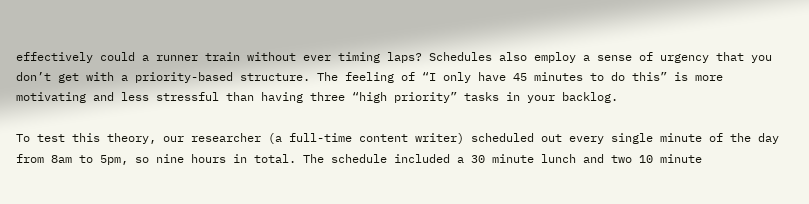effectively could a runner train without ever timing laps? Schedules also employ a sense of urgency that you don’t get with a priority-based structure. The feeling of “I only have 45 minutes to do this” is more motivating and less stressful than having three “high priority” tasks in your backlog.

To test this theory, our researcher (a full-time content writer) scheduled out every single minute of the day from 8am to 5pm, so nine hours in total. The schedule included a 30 minute lunch and two 10 minute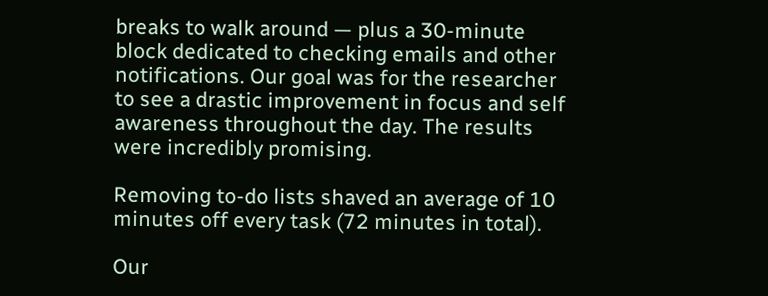breaks to walk around — plus a 30-minute block dedicated to checking emails and other notifications. Our goal was for the researcher to see a drastic improvement in focus and self awareness throughout the day. The results were incredibly promising.

Removing to-do lists shaved an average of 10 minutes off every task (72 minutes in total).

Our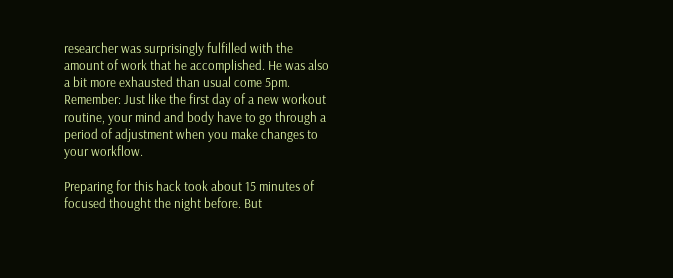researcher was surprisingly fulfilled with the amount of work that he accomplished. He was also a bit more exhausted than usual come 5pm. Remember: Just like the first day of a new workout routine, your mind and body have to go through a period of adjustment when you make changes to your workflow.

Preparing for this hack took about 15 minutes of focused thought the night before. But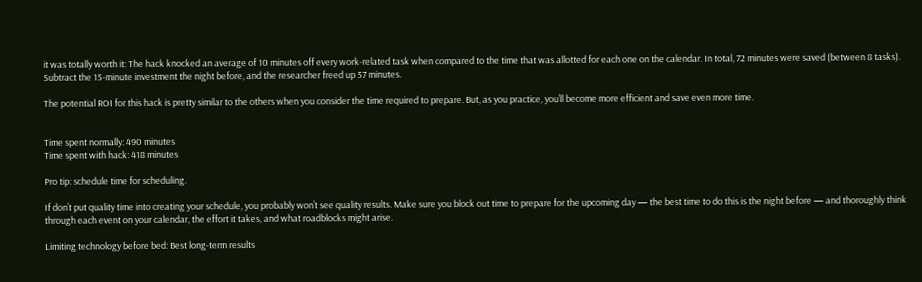it was totally worth it: The hack knocked an average of 10 minutes off every work-related task when compared to the time that was allotted for each one on the calendar. In total, 72 minutes were saved (between 8 tasks). Subtract the 15-minute investment the night before, and the researcher freed up 57 minutes.

The potential ROI for this hack is pretty similar to the others when you consider the time required to prepare. But, as you practice, you’ll become more efficient and save even more time.


Time spent normally: 490 minutes
Time spent with hack: 418 minutes

Pro tip: schedule time for scheduling.

If don’t put quality time into creating your schedule, you probably won’t see quality results. Make sure you block out time to prepare for the upcoming day — the best time to do this is the night before — and thoroughly think through each event on your calendar, the effort it takes, and what roadblocks might arise.

Limiting technology before bed: Best long-term results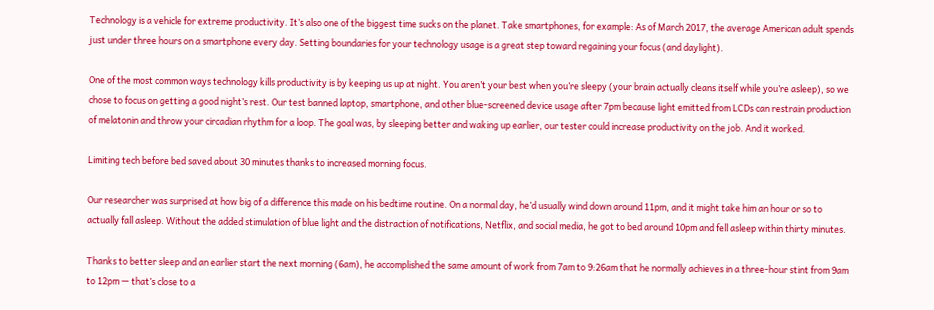Technology is a vehicle for extreme productivity. It’s also one of the biggest time sucks on the planet. Take smartphones, for example: As of March 2017, the average American adult spends just under three hours on a smartphone every day. Setting boundaries for your technology usage is a great step toward regaining your focus (and daylight).

One of the most common ways technology kills productivity is by keeping us up at night. You aren’t your best when you’re sleepy (your brain actually cleans itself while you’re asleep), so we chose to focus on getting a good night’s rest. Our test banned laptop, smartphone, and other blue-screened device usage after 7pm because light emitted from LCDs can restrain production of melatonin and throw your circadian rhythm for a loop. The goal was, by sleeping better and waking up earlier, our tester could increase productivity on the job. And it worked.

Limiting tech before bed saved about 30 minutes thanks to increased morning focus.

Our researcher was surprised at how big of a difference this made on his bedtime routine. On a normal day, he’d usually wind down around 11pm, and it might take him an hour or so to actually fall asleep. Without the added stimulation of blue light and the distraction of notifications, Netflix, and social media, he got to bed around 10pm and fell asleep within thirty minutes.

Thanks to better sleep and an earlier start the next morning (6am), he accomplished the same amount of work from 7am to 9:26am that he normally achieves in a three-hour stint from 9am to 12pm — that’s close to a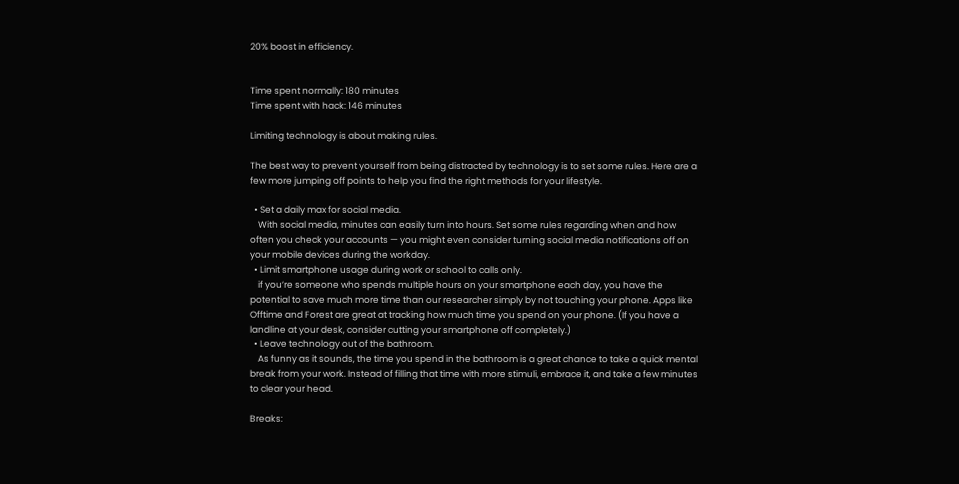20% boost in efficiency.


Time spent normally: 180 minutes
Time spent with hack: 146 minutes

Limiting technology is about making rules.

The best way to prevent yourself from being distracted by technology is to set some rules. Here are a few more jumping off points to help you find the right methods for your lifestyle.

  • Set a daily max for social media.
    With social media, minutes can easily turn into hours. Set some rules regarding when and how often you check your accounts — you might even consider turning social media notifications off on your mobile devices during the workday.
  • Limit smartphone usage during work or school to calls only.
    if you’re someone who spends multiple hours on your smartphone each day, you have the potential to save much more time than our researcher simply by not touching your phone. Apps like Offtime and Forest are great at tracking how much time you spend on your phone. (If you have a landline at your desk, consider cutting your smartphone off completely.)
  • Leave technology out of the bathroom.
    As funny as it sounds, the time you spend in the bathroom is a great chance to take a quick mental break from your work. Instead of filling that time with more stimuli, embrace it, and take a few minutes to clear your head.

Breaks: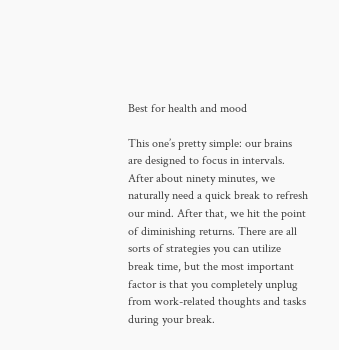Best for health and mood

This one’s pretty simple: our brains are designed to focus in intervals. After about ninety minutes, we naturally need a quick break to refresh our mind. After that, we hit the point of diminishing returns. There are all sorts of strategies you can utilize break time, but the most important factor is that you completely unplug from work-related thoughts and tasks during your break.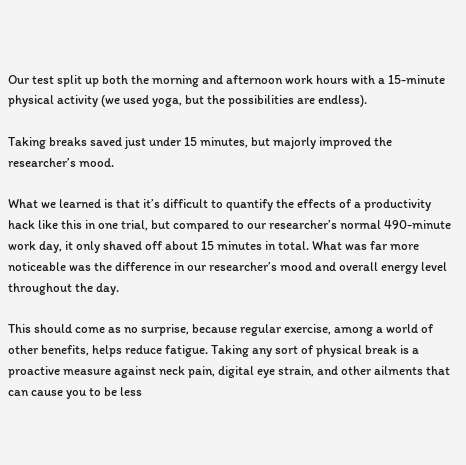Our test split up both the morning and afternoon work hours with a 15-minute physical activity (we used yoga, but the possibilities are endless).

Taking breaks saved just under 15 minutes, but majorly improved the researcher’s mood.

What we learned is that it’s difficult to quantify the effects of a productivity hack like this in one trial, but compared to our researcher’s normal 490-minute work day, it only shaved off about 15 minutes in total. What was far more noticeable was the difference in our researcher’s mood and overall energy level throughout the day.

This should come as no surprise, because regular exercise, among a world of other benefits, helps reduce fatigue. Taking any sort of physical break is a proactive measure against neck pain, digital eye strain, and other ailments that can cause you to be less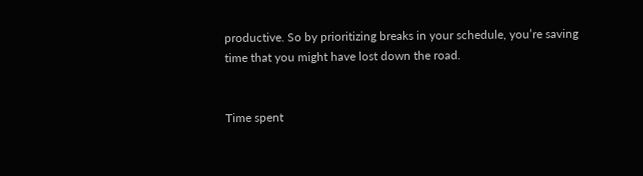productive. So by prioritizing breaks in your schedule, you’re saving time that you might have lost down the road.


Time spent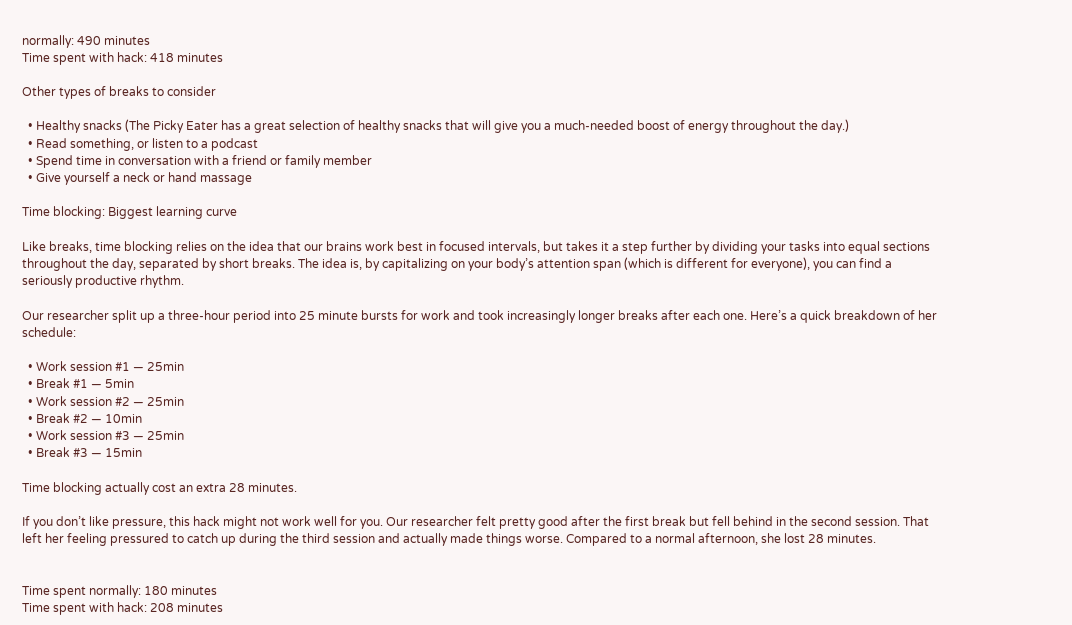normally: 490 minutes
Time spent with hack: 418 minutes

Other types of breaks to consider

  • Healthy snacks (The Picky Eater has a great selection of healthy snacks that will give you a much-needed boost of energy throughout the day.)
  • Read something, or listen to a podcast
  • Spend time in conversation with a friend or family member
  • Give yourself a neck or hand massage

Time blocking: Biggest learning curve

Like breaks, time blocking relies on the idea that our brains work best in focused intervals, but takes it a step further by dividing your tasks into equal sections throughout the day, separated by short breaks. The idea is, by capitalizing on your body’s attention span (which is different for everyone), you can find a seriously productive rhythm.

Our researcher split up a three-hour period into 25 minute bursts for work and took increasingly longer breaks after each one. Here’s a quick breakdown of her schedule:

  • Work session #1 — 25min
  • Break #1 — 5min
  • Work session #2 — 25min
  • Break #2 — 10min
  • Work session #3 — 25min
  • Break #3 — 15min

Time blocking actually cost an extra 28 minutes.

If you don’t like pressure, this hack might not work well for you. Our researcher felt pretty good after the first break but fell behind in the second session. That left her feeling pressured to catch up during the third session and actually made things worse. Compared to a normal afternoon, she lost 28 minutes.


Time spent normally: 180 minutes
Time spent with hack: 208 minutes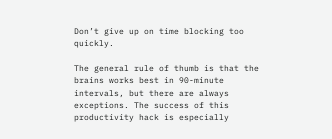Don’t give up on time blocking too quickly.

The general rule of thumb is that the brains works best in 90-minute intervals, but there are always exceptions. The success of this productivity hack is especially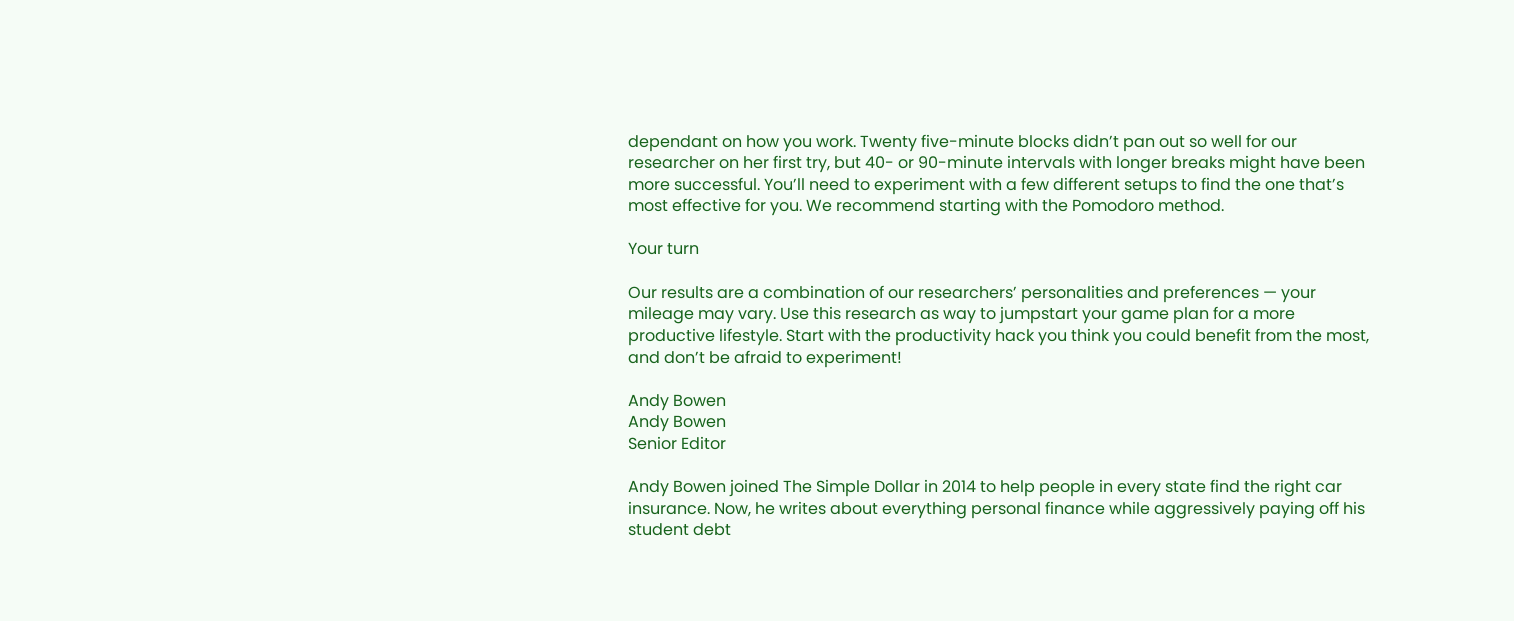dependant on how you work. Twenty five-minute blocks didn’t pan out so well for our researcher on her first try, but 40- or 90-minute intervals with longer breaks might have been more successful. You’ll need to experiment with a few different setups to find the one that’s most effective for you. We recommend starting with the Pomodoro method.

Your turn

Our results are a combination of our researchers’ personalities and preferences — your mileage may vary. Use this research as way to jumpstart your game plan for a more productive lifestyle. Start with the productivity hack you think you could benefit from the most, and don’t be afraid to experiment!

Andy Bowen
Andy Bowen
Senior Editor

Andy Bowen joined The Simple Dollar in 2014 to help people in every state find the right car insurance. Now, he writes about everything personal finance while aggressively paying off his student debt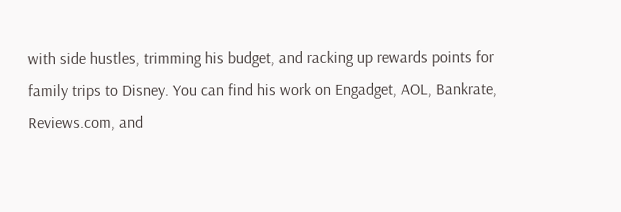with side hustles, trimming his budget, and racking up rewards points for family trips to Disney. You can find his work on Engadget, AOL, Bankrate, Reviews.com, and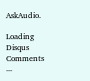AskAudio.

Loading Disqus Comments ...